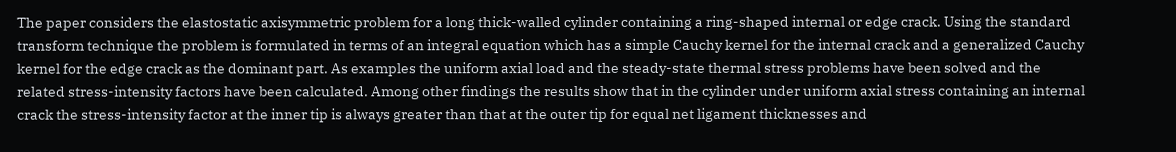The paper considers the elastostatic axisymmetric problem for a long thick-walled cylinder containing a ring-shaped internal or edge crack. Using the standard transform technique the problem is formulated in terms of an integral equation which has a simple Cauchy kernel for the internal crack and a generalized Cauchy kernel for the edge crack as the dominant part. As examples the uniform axial load and the steady-state thermal stress problems have been solved and the related stress-intensity factors have been calculated. Among other findings the results show that in the cylinder under uniform axial stress containing an internal crack the stress-intensity factor at the inner tip is always greater than that at the outer tip for equal net ligament thicknesses and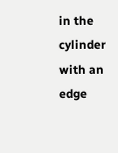in the cylinder with an edge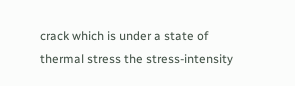crack which is under a state of thermal stress the stress-intensity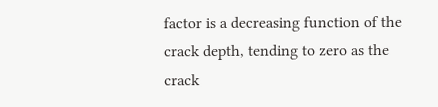factor is a decreasing function of the crack depth, tending to zero as the crack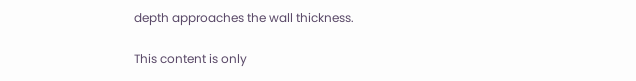depth approaches the wall thickness.

This content is only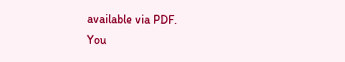available via PDF.
You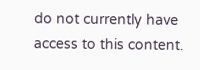do not currently have access to this content.